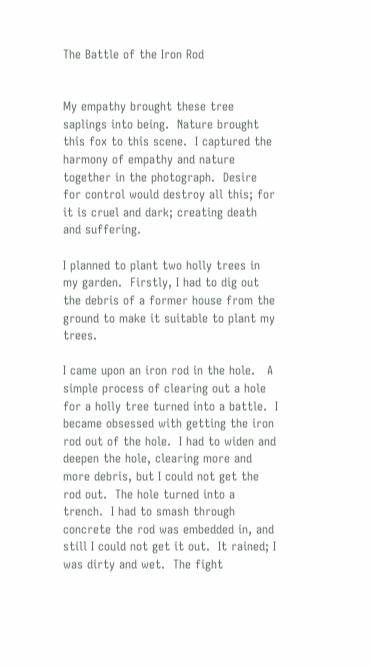The Battle of the Iron Rod


My empathy brought these tree saplings into being.  Nature brought this fox to this scene.  I captured the harmony of empathy and nature together in the photograph.  Desire for control would destroy all this; for it is cruel and dark; creating death and suffering.

I planned to plant two holly trees in my garden.  Firstly, I had to dig out the debris of a former house from the ground to make it suitable to plant my trees.

I came upon an iron rod in the hole.   A simple process of clearing out a hole for a holly tree turned into a battle.  I became obsessed with getting the iron rod out of the hole.  I had to widen and deepen the hole, clearing more and more debris, but I could not get the rod out.  The hole turned into a trench.  I had to smash through concrete the rod was embedded in, and still I could not get it out.  It rained; I was dirty and wet.  The fight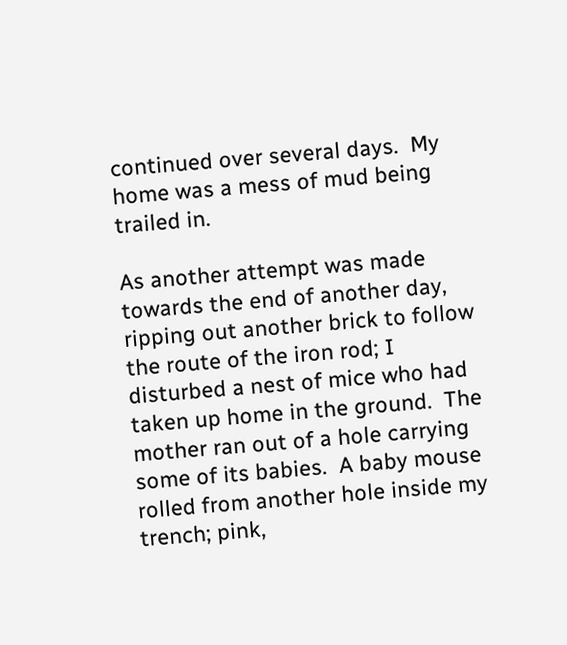continued over several days.  My home was a mess of mud being trailed in.

As another attempt was made towards the end of another day, ripping out another brick to follow the route of the iron rod; I disturbed a nest of mice who had taken up home in the ground.  The mother ran out of a hole carrying some of its babies.  A baby mouse rolled from another hole inside my trench; pink,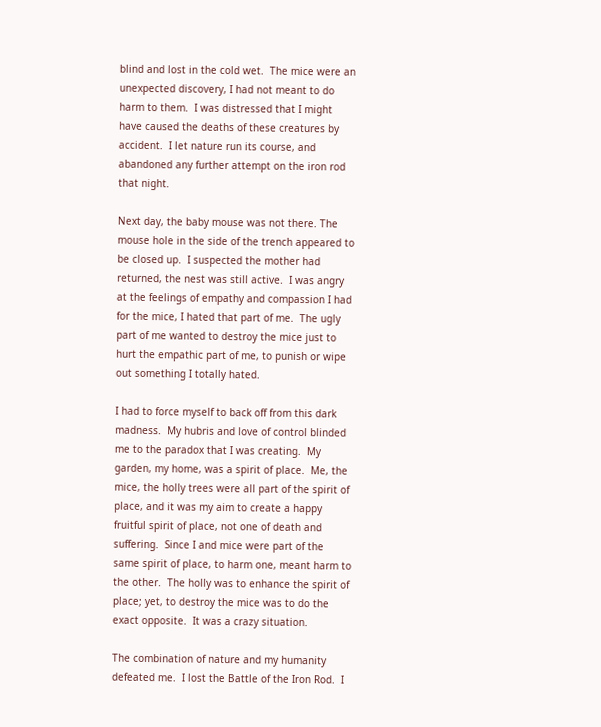blind and lost in the cold wet.  The mice were an unexpected discovery, I had not meant to do harm to them.  I was distressed that I might have caused the deaths of these creatures by accident.  I let nature run its course, and abandoned any further attempt on the iron rod that night.

Next day, the baby mouse was not there. The mouse hole in the side of the trench appeared to be closed up.  I suspected the mother had returned, the nest was still active.  I was angry at the feelings of empathy and compassion I had for the mice, I hated that part of me.  The ugly part of me wanted to destroy the mice just to hurt the empathic part of me, to punish or wipe out something I totally hated.

I had to force myself to back off from this dark madness.  My hubris and love of control blinded me to the paradox that I was creating.  My garden, my home, was a spirit of place.  Me, the mice, the holly trees were all part of the spirit of place, and it was my aim to create a happy fruitful spirit of place, not one of death and suffering.  Since I and mice were part of the same spirit of place, to harm one, meant harm to the other.  The holly was to enhance the spirit of place; yet, to destroy the mice was to do the exact opposite.  It was a crazy situation.

The combination of nature and my humanity defeated me.  I lost the Battle of the Iron Rod.  I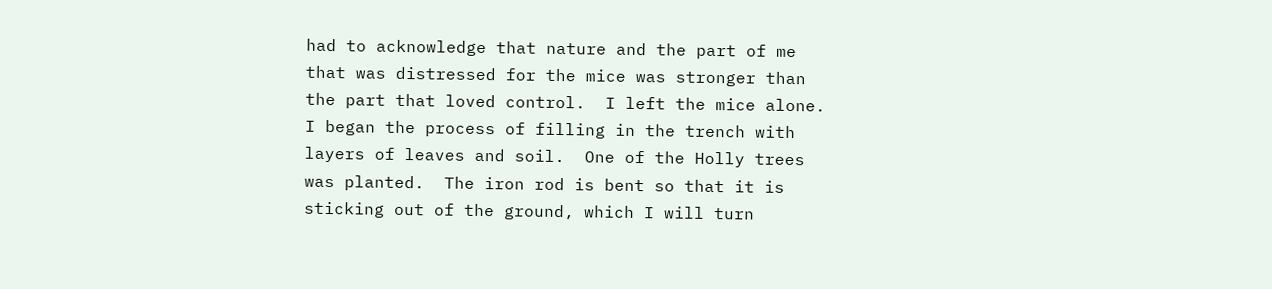had to acknowledge that nature and the part of me that was distressed for the mice was stronger than the part that loved control.  I left the mice alone.  I began the process of filling in the trench with layers of leaves and soil.  One of the Holly trees was planted.  The iron rod is bent so that it is sticking out of the ground, which I will turn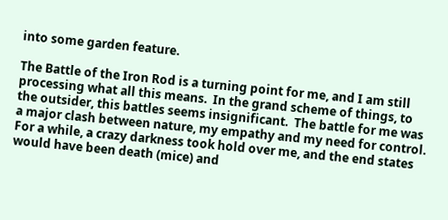into some garden feature.

The Battle of the Iron Rod is a turning point for me, and I am still processing what all this means.  In the grand scheme of things, to the outsider, this battles seems insignificant.  The battle for me was a major clash between nature, my empathy and my need for control.  For a while, a crazy darkness took hold over me, and the end states would have been death (mice) and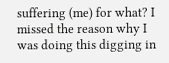suffering (me) for what? I missed the reason why I was doing this digging in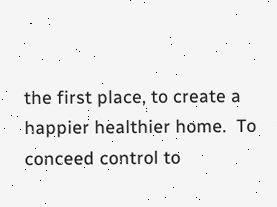the first place, to create a happier healthier home.  To conceed control to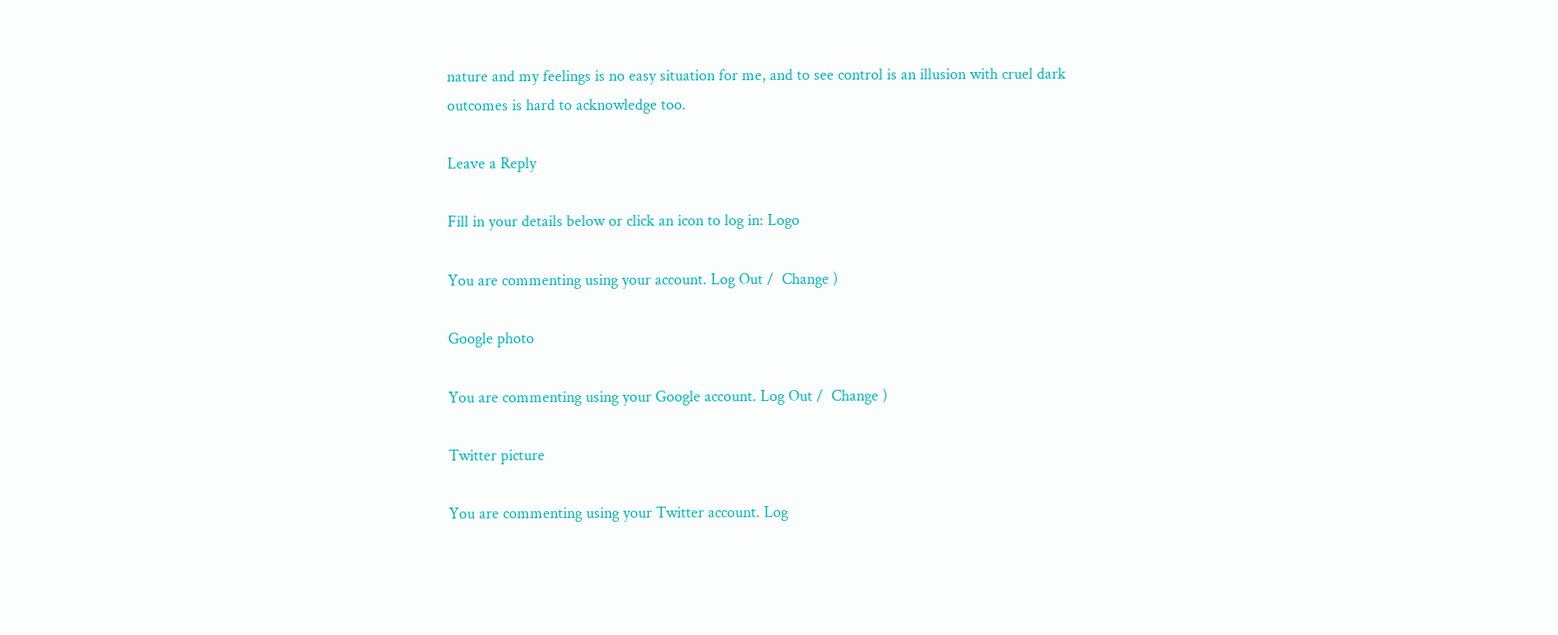nature and my feelings is no easy situation for me, and to see control is an illusion with cruel dark outcomes is hard to acknowledge too.

Leave a Reply

Fill in your details below or click an icon to log in: Logo

You are commenting using your account. Log Out /  Change )

Google photo

You are commenting using your Google account. Log Out /  Change )

Twitter picture

You are commenting using your Twitter account. Log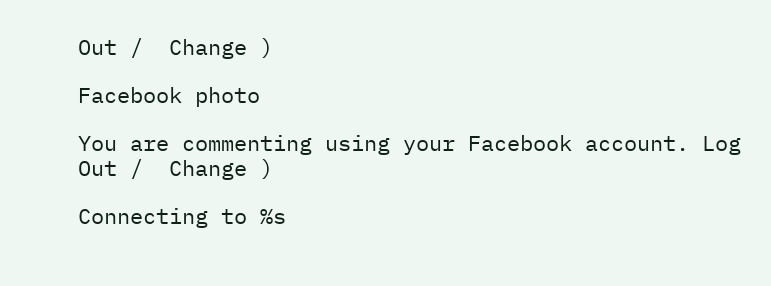Out /  Change )

Facebook photo

You are commenting using your Facebook account. Log Out /  Change )

Connecting to %s